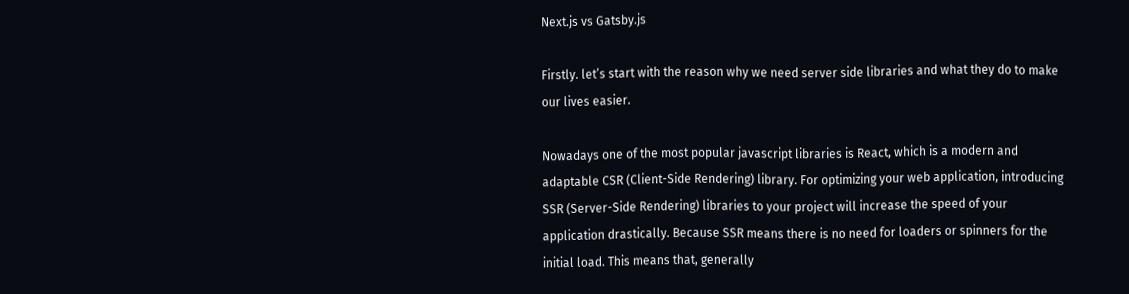Next.js vs Gatsby.js

Firstly. let’s start with the reason why we need server side libraries and what they do to make our lives easier.

Nowadays one of the most popular javascript libraries is React, which is a modern and adaptable CSR (Client-Side Rendering) library. For optimizing your web application, introducing SSR (Server-Side Rendering) libraries to your project will increase the speed of your application drastically. Because SSR means there is no need for loaders or spinners for the initial load. This means that, generally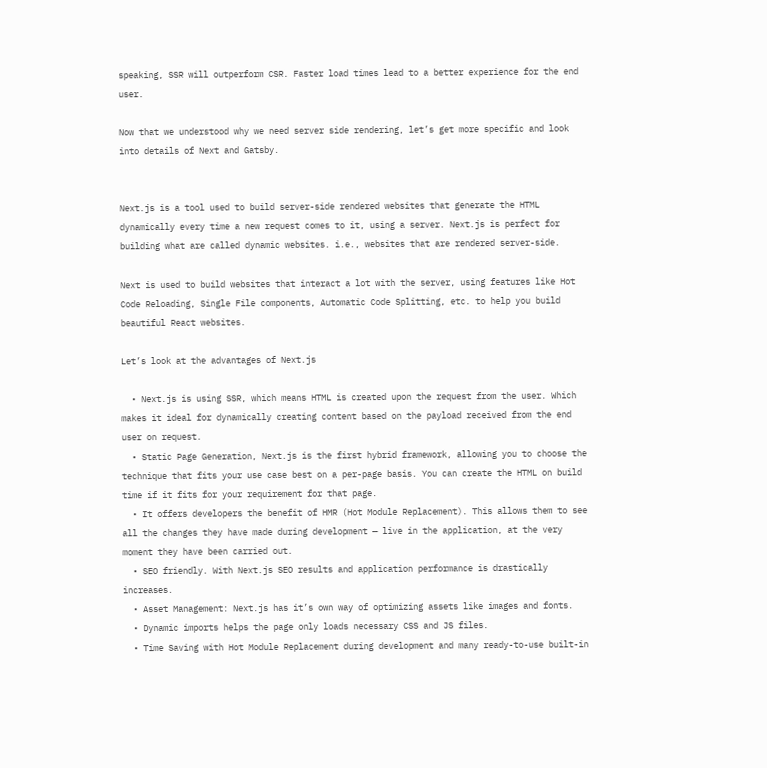speaking, SSR will outperform CSR. Faster load times lead to a better experience for the end user.

Now that we understood why we need server side rendering, let’s get more specific and look into details of Next and Gatsby.


Next.js is a tool used to build server-side rendered websites that generate the HTML dynamically every time a new request comes to it, using a server. Next.js is perfect for building what are called dynamic websites. i.e., websites that are rendered server-side.

Next is used to build websites that interact a lot with the server, using features like Hot Code Reloading, Single File components, Automatic Code Splitting, etc. to help you build beautiful React websites.

Let’s look at the advantages of Next.js

  • Next.js is using SSR, which means HTML is created upon the request from the user. Which makes it ideal for dynamically creating content based on the payload received from the end user on request.
  • Static Page Generation, Next.js is the first hybrid framework, allowing you to choose the technique that fits your use case best on a per-page basis. You can create the HTML on build time if it fits for your requirement for that page.
  • It offers developers the benefit of HMR (Hot Module Replacement). This allows them to see all the changes they have made during development — live in the application, at the very moment they have been carried out.
  • SEO friendly. With Next.js SEO results and application performance is drastically increases.
  • Asset Management: Next.js has it’s own way of optimizing assets like images and fonts.
  • Dynamic imports helps the page only loads necessary CSS and JS files.
  • Time Saving with Hot Module Replacement during development and many ready-to-use built-in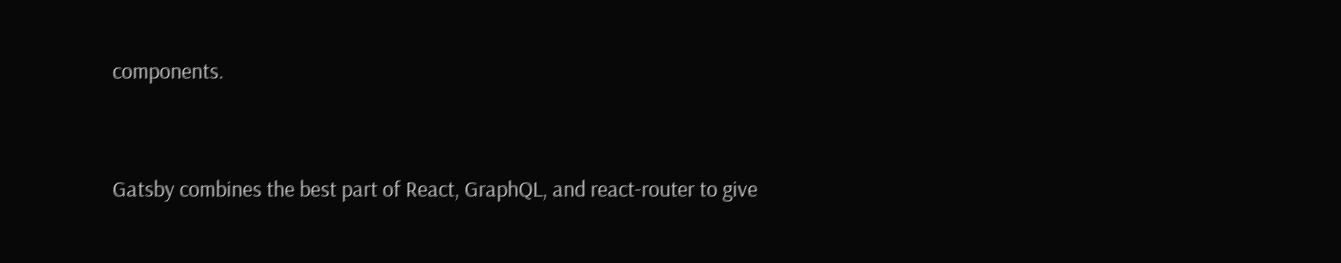components.


Gatsby combines the best part of React, GraphQL, and react-router to give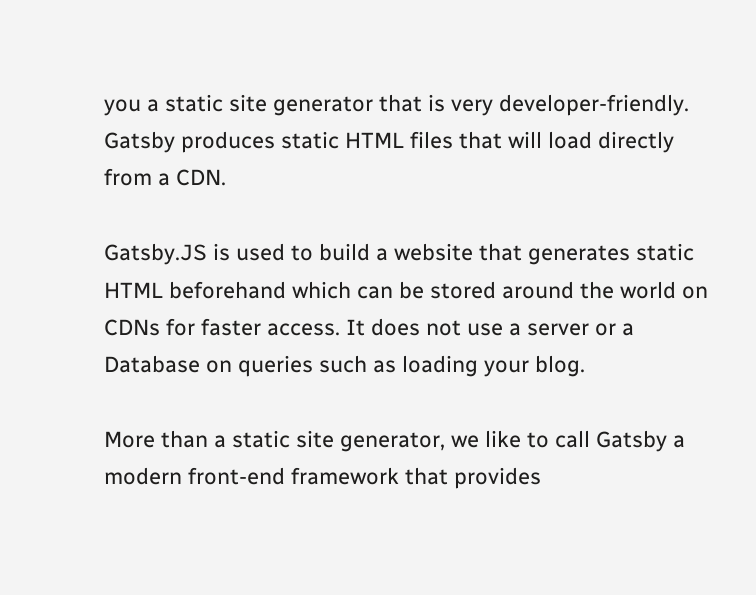you a static site generator that is very developer-friendly. Gatsby produces static HTML files that will load directly from a CDN.

Gatsby.JS is used to build a website that generates static HTML beforehand which can be stored around the world on CDNs for faster access. It does not use a server or a Database on queries such as loading your blog.

More than a static site generator, we like to call Gatsby a modern front-end framework that provides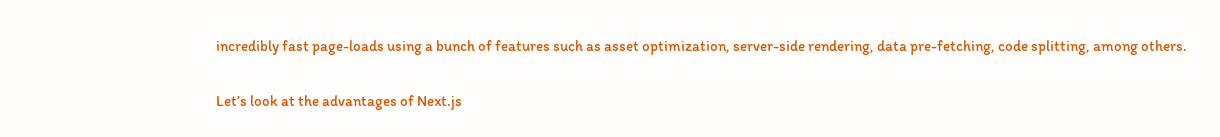incredibly fast page-loads using a bunch of features such as asset optimization, server-side rendering, data pre-fetching, code splitting, among others.

Let’s look at the advantages of Next.js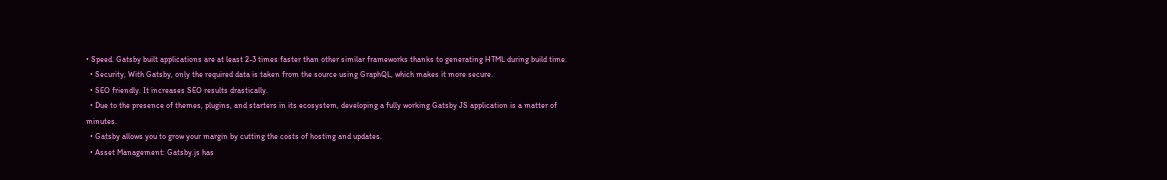• Speed. Gatsby built applications are at least 2-3 times faster than other similar frameworks thanks to generating HTML during build time.
  • Security, With Gatsby, only the required data is taken from the source using GraphQL, which makes it more secure.
  • SEO friendly. It increases SEO results drastically.
  • Due to the presence of themes, plugins, and starters in its ecosystem, developing a fully working Gatsby JS application is a matter of minutes.
  • Gatsby allows you to grow your margin by cutting the costs of hosting and updates.
  • Asset Management: Gatsby.js has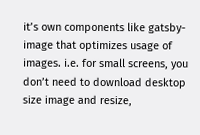it’s own components like gatsby-image that optimizes usage of images. i.e. for small screens, you don’t need to download desktop size image and resize,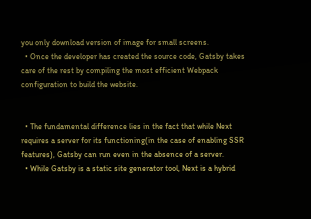you only download version of image for small screens.
  • Once the developer has created the source code, Gatsby takes care of the rest by compiling the most efficient Webpack configuration to build the website.


  • The fundamental difference lies in the fact that while Next requires a server for its functioning(in the case of enabling SSR features), Gatsby can run even in the absence of a server.
  • While Gatsby is a static site generator tool, Next is a hybrid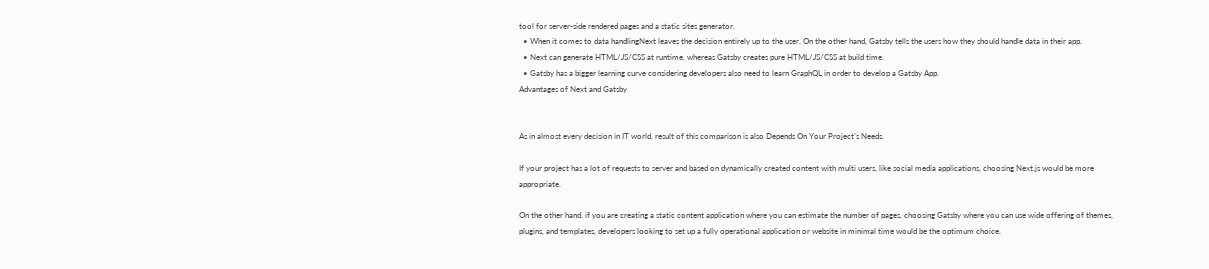tool for server-side rendered pages and a static sites generator.
  • When it comes to data handlingNext leaves the decision entirely up to the user. On the other hand, Gatsby tells the users how they should handle data in their app.
  • Next can generate HTML/JS/CSS at runtime, whereas Gatsby creates pure HTML/JS/CSS at build time.
  • Gatsby has a bigger learning curve considering developers also need to learn GraphQL in order to develop a Gatsby App.
Advantages of Next and Gatsby


As in almost every decision in IT world, result of this comparison is also Depends On Your Project’s Needs.

If your project has a lot of requests to server and based on dynamically created content with multi users, like social media applications, choosing Next.js would be more appropriate.

On the other hand, if you are creating a static content application where you can estimate the number of pages, choosing Gatsby where you can use wide offering of themes, plugins, and templates, developers looking to set up a fully operational application or website in minimal time would be the optimum choice.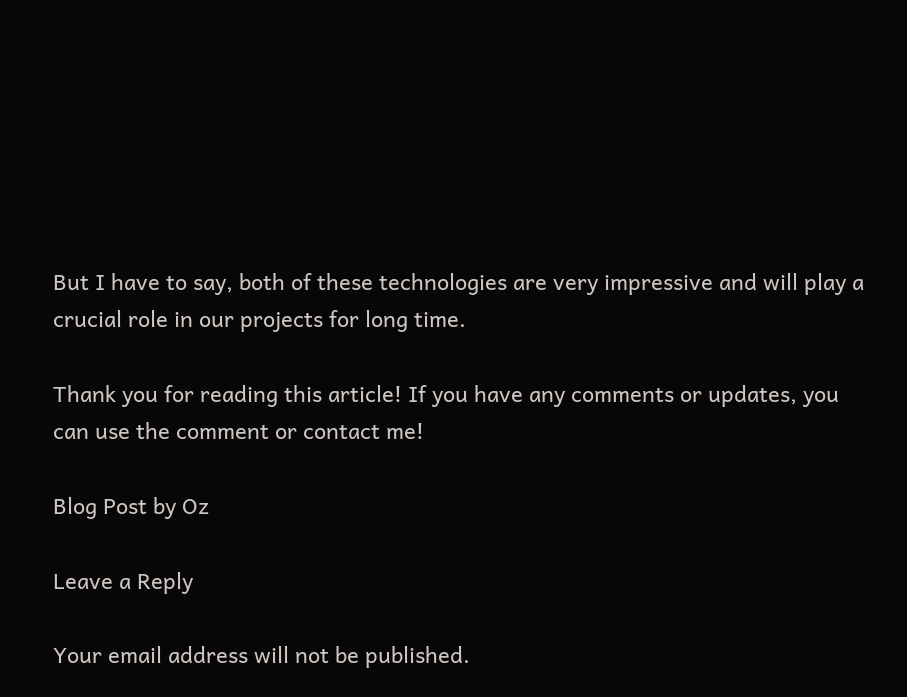But I have to say, both of these technologies are very impressive and will play a crucial role in our projects for long time.

Thank you for reading this article! If you have any comments or updates, you can use the comment or contact me!

Blog Post by Oz

Leave a Reply

Your email address will not be published.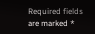Required fields are marked *